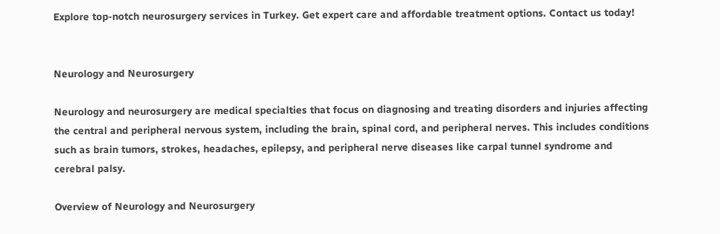Explore top-notch neurosurgery services in Turkey. Get expert care and affordable treatment options. Contact us today!


Neurology and Neurosurgery

Neurology and neurosurgery are medical specialties that focus on diagnosing and treating disorders and injuries affecting the central and peripheral nervous system, including the brain, spinal cord, and peripheral nerves. This includes conditions such as brain tumors, strokes, headaches, epilepsy, and peripheral nerve diseases like carpal tunnel syndrome and cerebral palsy.

Overview of Neurology and Neurosurgery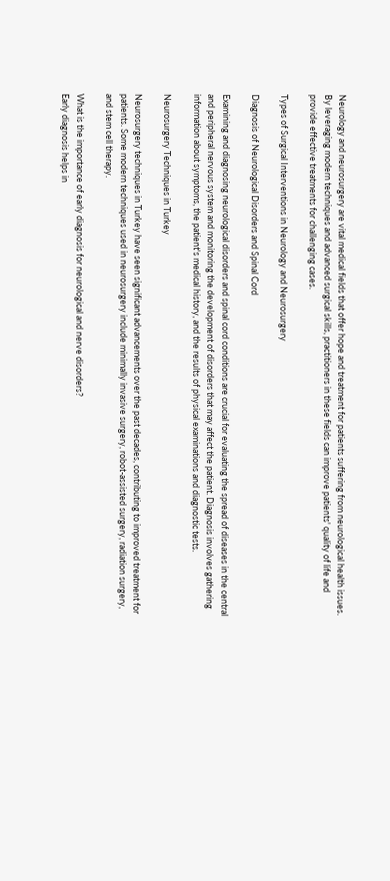Neurology and neurosurgery are vital medical fields that offer hope and treatment for patients suffering from neurological health issues. By leveraging modern techniques and advanced surgical skills, practitioners in these fields can improve patients' quality of life and provide effective treatments for challenging cases.

Types of Surgical Interventions in Neurology and Neurosurgery

Diagnosis of Neurological Disorders and Spinal Cord

Examining and diagnosing neurological disorders and spinal cord conditions are crucial for evaluating the spread of diseases in the central and peripheral nervous system and monitoring the development of disorders that may affect the patient. Diagnosis involves gathering information about symptoms, the patient's medical history, and the results of physical examinations and diagnostic tests.

Neurosurgery Techniques in Turkey

Neurosurgery techniques in Turkey have seen significant advancements over the past decades, contributing to improved treatment for patients. Some modern techniques used in neurosurgery include minimally invasive surgery, robot-assisted surgery, radiation surgery, and stem cell therapy.

What is the importance of early diagnosis for neurological and nerve disorders?
Early diagnosis helps in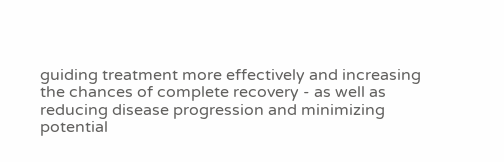guiding treatment more effectively and increasing the chances of complete recovery - as well as reducing disease progression and minimizing potential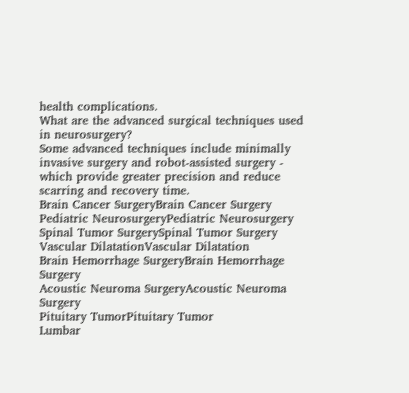health complications.
What are the advanced surgical techniques used in neurosurgery?
Some advanced techniques include minimally invasive surgery and robot-assisted surgery - which provide greater precision and reduce scarring and recovery time.
Brain Cancer SurgeryBrain Cancer Surgery
Pediatric NeurosurgeryPediatric Neurosurgery
Spinal Tumor SurgerySpinal Tumor Surgery
Vascular DilatationVascular Dilatation
Brain Hemorrhage SurgeryBrain Hemorrhage Surgery
Acoustic Neuroma SurgeryAcoustic Neuroma Surgery
Pituitary TumorPituitary Tumor
Lumbar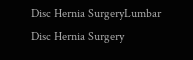Disc Hernia SurgeryLumbar Disc Hernia Surgery